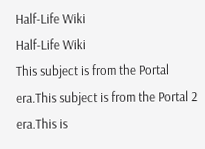Half-Life Wiki
Half-Life Wiki
This subject is from the Portal era.This subject is from the Portal 2 era.This is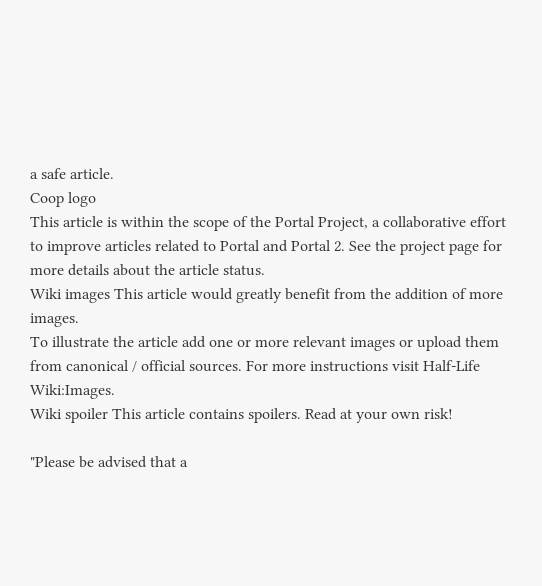a safe article.
Coop logo
This article is within the scope of the Portal Project, a collaborative effort to improve articles related to Portal and Portal 2. See the project page for more details about the article status.
Wiki images This article would greatly benefit from the addition of more images.
To illustrate the article add one or more relevant images or upload them from canonical / official sources. For more instructions visit Half-Life Wiki:Images.
Wiki spoiler This article contains spoilers. Read at your own risk!

"Please be advised that a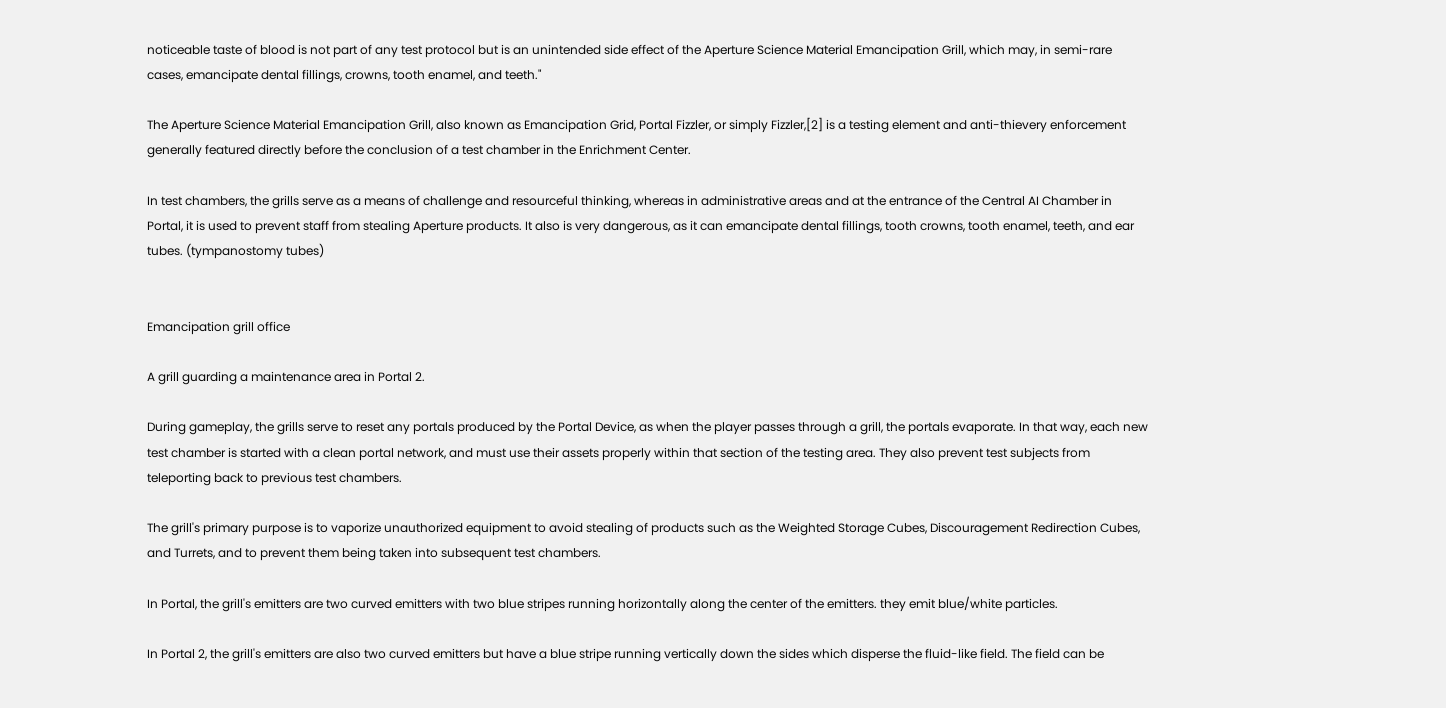noticeable taste of blood is not part of any test protocol but is an unintended side effect of the Aperture Science Material Emancipation Grill, which may, in semi-rare cases, emancipate dental fillings, crowns, tooth enamel, and teeth."

The Aperture Science Material Emancipation Grill, also known as Emancipation Grid, Portal Fizzler, or simply Fizzler,[2] is a testing element and anti-thievery enforcement generally featured directly before the conclusion of a test chamber in the Enrichment Center.

In test chambers, the grills serve as a means of challenge and resourceful thinking, whereas in administrative areas and at the entrance of the Central AI Chamber in Portal, it is used to prevent staff from stealing Aperture products. It also is very dangerous, as it can emancipate dental fillings, tooth crowns, tooth enamel, teeth, and ear tubes. (tympanostomy tubes)


Emancipation grill office

A grill guarding a maintenance area in Portal 2.

During gameplay, the grills serve to reset any portals produced by the Portal Device, as when the player passes through a grill, the portals evaporate. In that way, each new test chamber is started with a clean portal network, and must use their assets properly within that section of the testing area. They also prevent test subjects from teleporting back to previous test chambers.

The grill's primary purpose is to vaporize unauthorized equipment to avoid stealing of products such as the Weighted Storage Cubes, Discouragement Redirection Cubes, and Turrets, and to prevent them being taken into subsequent test chambers.

In Portal, the grill's emitters are two curved emitters with two blue stripes running horizontally along the center of the emitters. they emit blue/white particles.

In Portal 2, the grill's emitters are also two curved emitters but have a blue stripe running vertically down the sides which disperse the fluid-like field. The field can be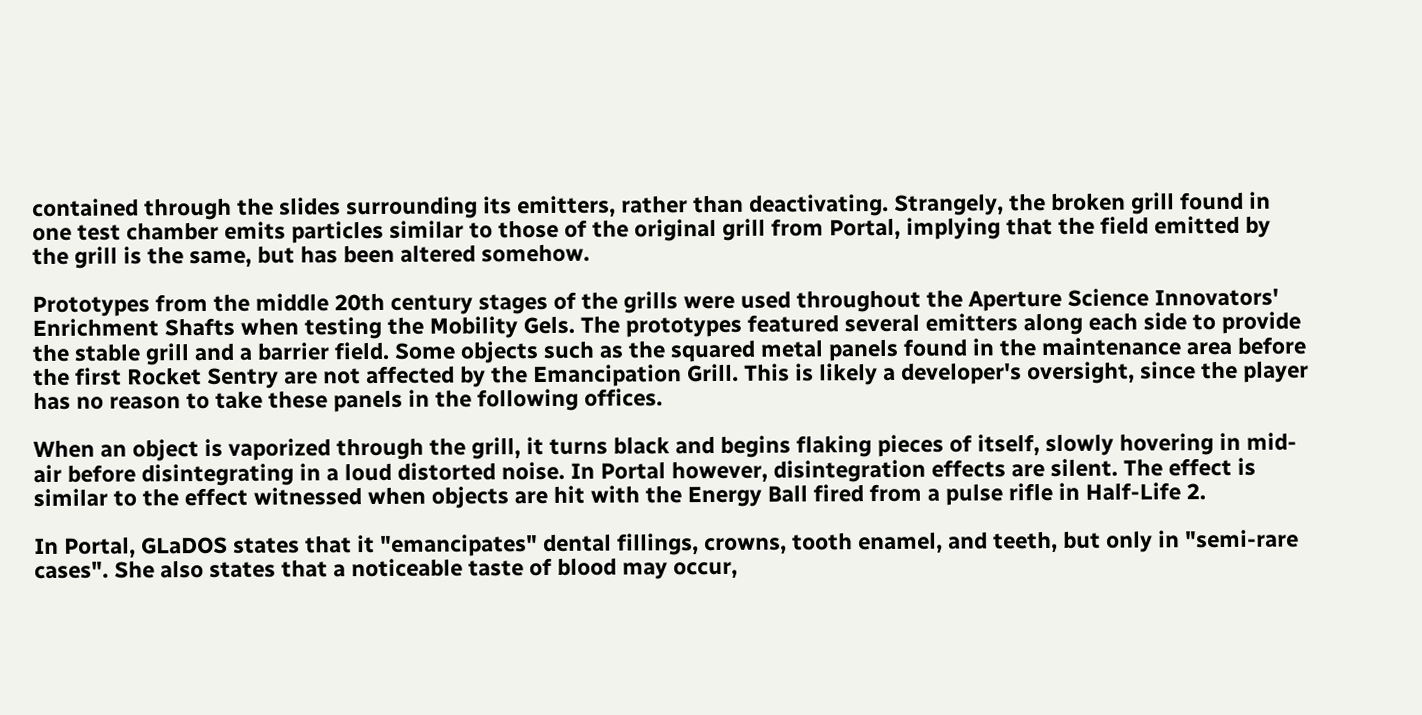contained through the slides surrounding its emitters, rather than deactivating. Strangely, the broken grill found in one test chamber emits particles similar to those of the original grill from Portal, implying that the field emitted by the grill is the same, but has been altered somehow.

Prototypes from the middle 20th century stages of the grills were used throughout the Aperture Science Innovators' Enrichment Shafts when testing the Mobility Gels. The prototypes featured several emitters along each side to provide the stable grill and a barrier field. Some objects such as the squared metal panels found in the maintenance area before the first Rocket Sentry are not affected by the Emancipation Grill. This is likely a developer's oversight, since the player has no reason to take these panels in the following offices.

When an object is vaporized through the grill, it turns black and begins flaking pieces of itself, slowly hovering in mid-air before disintegrating in a loud distorted noise. In Portal however, disintegration effects are silent. The effect is similar to the effect witnessed when objects are hit with the Energy Ball fired from a pulse rifle in Half-Life 2.

In Portal, GLaDOS states that it "emancipates" dental fillings, crowns, tooth enamel, and teeth, but only in "semi-rare cases". She also states that a noticeable taste of blood may occur,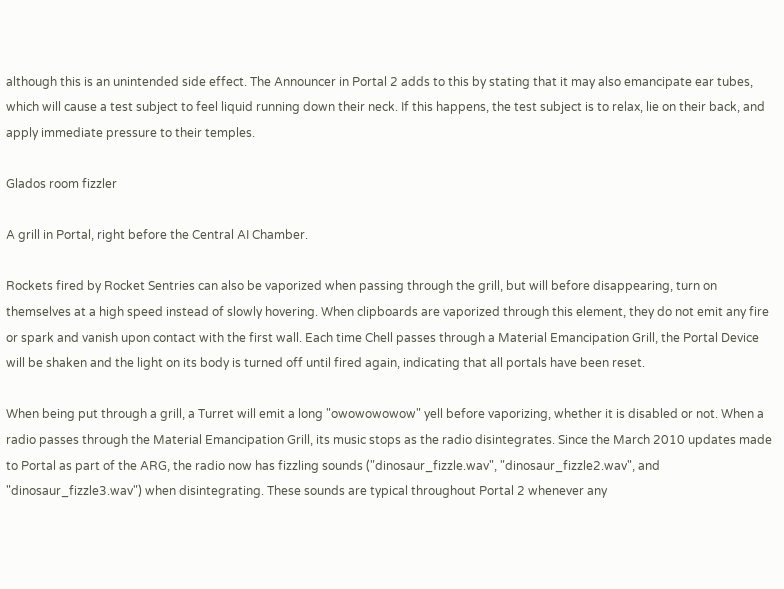although this is an unintended side effect. The Announcer in Portal 2 adds to this by stating that it may also emancipate ear tubes, which will cause a test subject to feel liquid running down their neck. If this happens, the test subject is to relax, lie on their back, and apply immediate pressure to their temples.

Glados room fizzler

A grill in Portal, right before the Central AI Chamber.

Rockets fired by Rocket Sentries can also be vaporized when passing through the grill, but will before disappearing, turn on themselves at a high speed instead of slowly hovering. When clipboards are vaporized through this element, they do not emit any fire or spark and vanish upon contact with the first wall. Each time Chell passes through a Material Emancipation Grill, the Portal Device will be shaken and the light on its body is turned off until fired again, indicating that all portals have been reset.

When being put through a grill, a Turret will emit a long "owowowowow" yell before vaporizing, whether it is disabled or not. When a radio passes through the Material Emancipation Grill, its music stops as the radio disintegrates. Since the March 2010 updates made to Portal as part of the ARG, the radio now has fizzling sounds ("dinosaur_fizzle.wav", "dinosaur_fizzle2.wav", and "dinosaur_fizzle3.wav") when disintegrating. These sounds are typical throughout Portal 2 whenever any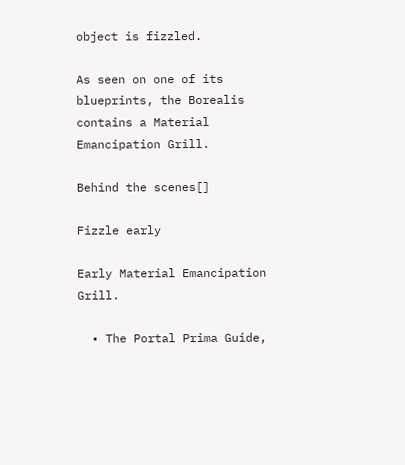object is fizzled.

As seen on one of its blueprints, the Borealis contains a Material Emancipation Grill.

Behind the scenes[]

Fizzle early

Early Material Emancipation Grill.

  • The Portal Prima Guide,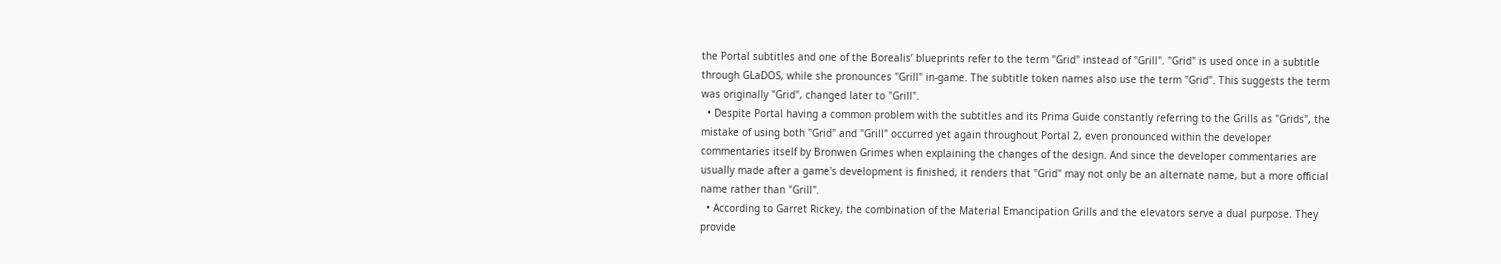the Portal subtitles and one of the Borealis’ blueprints refer to the term "Grid" instead of "Grill". "Grid" is used once in a subtitle through GLaDOS, while she pronounces "Grill" in-game. The subtitle token names also use the term "Grid". This suggests the term was originally "Grid", changed later to "Grill".
  • Despite Portal having a common problem with the subtitles and its Prima Guide constantly referring to the Grills as "Grids", the mistake of using both "Grid" and "Grill" occurred yet again throughout Portal 2, even pronounced within the developer commentaries itself by Bronwen Grimes when explaining the changes of the design. And since the developer commentaries are usually made after a game's development is finished, it renders that "Grid" may not only be an alternate name, but a more official name rather than "Grill".
  • According to Garret Rickey, the combination of the Material Emancipation Grills and the elevators serve a dual purpose. They provide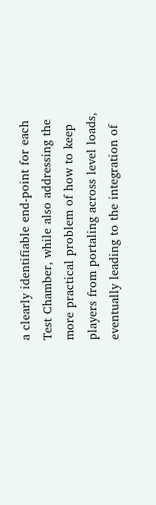a clearly identifiable end-point for each Test Chamber, while also addressing the more practical problem of how to keep players from portaling across level loads, eventually leading to the integration of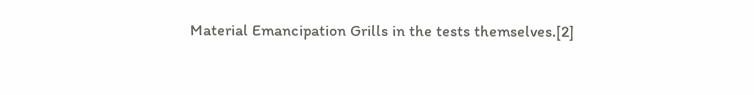Material Emancipation Grills in the tests themselves.[2]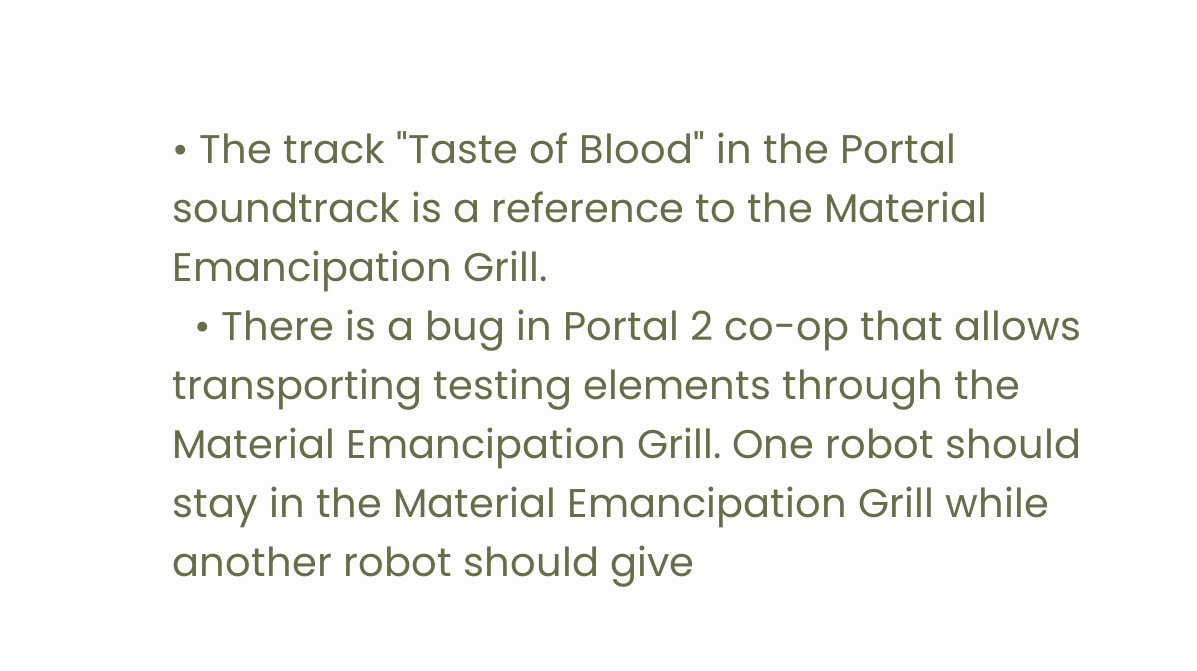• The track "Taste of Blood" in the Portal soundtrack is a reference to the Material Emancipation Grill.
  • There is a bug in Portal 2 co-op that allows transporting testing elements through the Material Emancipation Grill. One robot should stay in the Material Emancipation Grill while another robot should give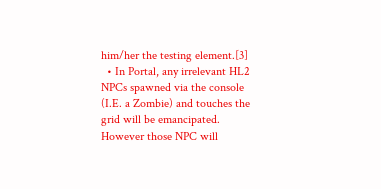him/her the testing element.[3]
  • In Portal, any irrelevant HL2 NPCs spawned via the console (I.E. a Zombie) and touches the grid will be emancipated. However those NPC will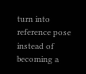turn into reference pose instead of becoming a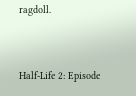ragdoll.


Half-Life 2: Episode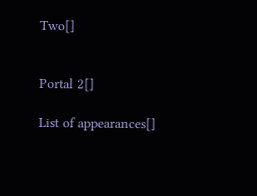Two[]


Portal 2[]

List of appearances[]